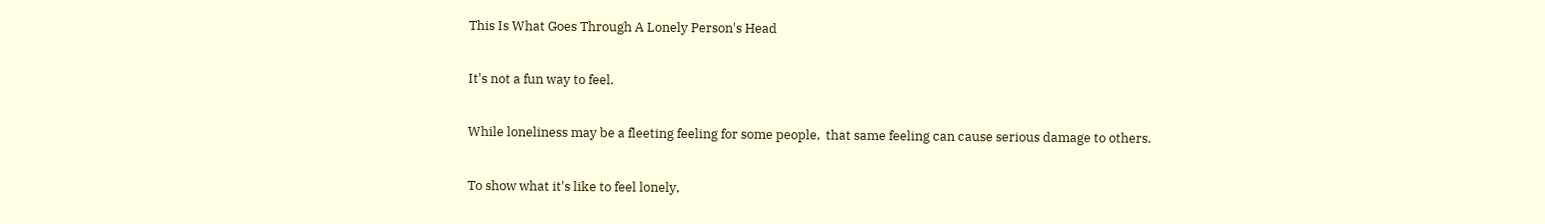This Is What Goes Through A Lonely Person's Head

It's not a fun way to feel.

While loneliness may be a fleeting feeling for some people,  that same feeling can cause serious damage to others.

To show what it's like to feel lonely,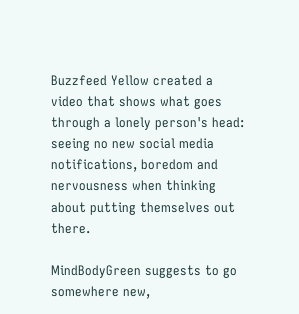Buzzfeed Yellow created a video that shows what goes through a lonely person's head: seeing no new social media notifications, boredom and nervousness when thinking about putting themselves out there.

MindBodyGreen suggests to go somewhere new,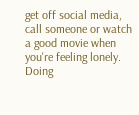get off social media, call someone or watch a good movie when you're feeling lonely. Doing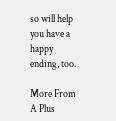so will help you have a happy ending, too.

More From A Plus